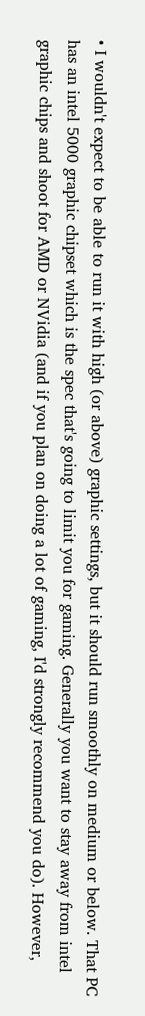• I wouldn't expect to be able to run it with high (or above) graphic settings, but it should run smoothly on medium or below. That PC has an intel 5000 graphic chipset which is the spec that's going to limit you for gaming. Generally you want to stay away from intel graphic chips and shoot for AMD or NVidia (and if you plan on doing a lot of gaming, I'd strongly recommend you do). However,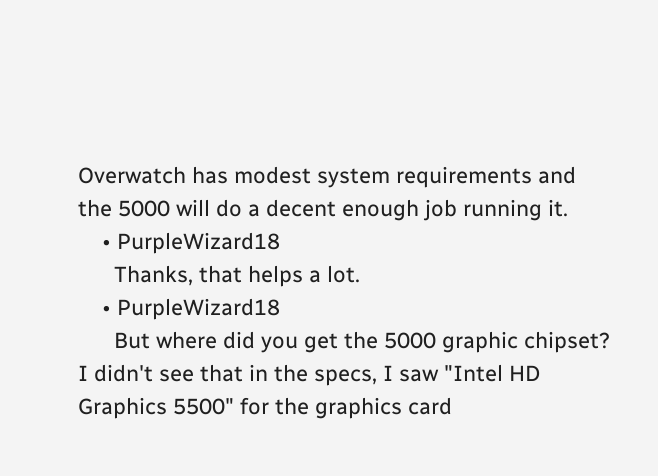Overwatch has modest system requirements and the 5000 will do a decent enough job running it.
    • PurpleWizard18
      Thanks, that helps a lot.
    • PurpleWizard18
      But where did you get the 5000 graphic chipset? I didn't see that in the specs, I saw "Intel HD Graphics 5500" for the graphics card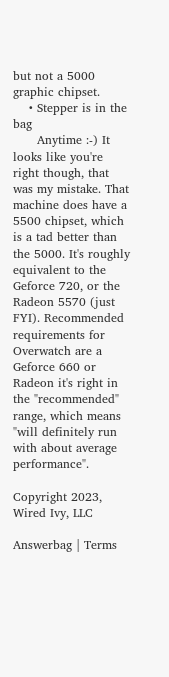but not a 5000 graphic chipset.
    • Stepper is in the bag
      Anytime :-) It looks like you're right though, that was my mistake. That machine does have a 5500 chipset, which is a tad better than the 5000. It's roughly equivalent to the Geforce 720, or the Radeon 5570 (just FYI). Recommended requirements for Overwatch are a Geforce 660 or Radeon it's right in the "recommended" range, which means "will definitely run with about average performance".

Copyright 2023, Wired Ivy, LLC

Answerbag | Terms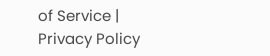of Service | Privacy Policy